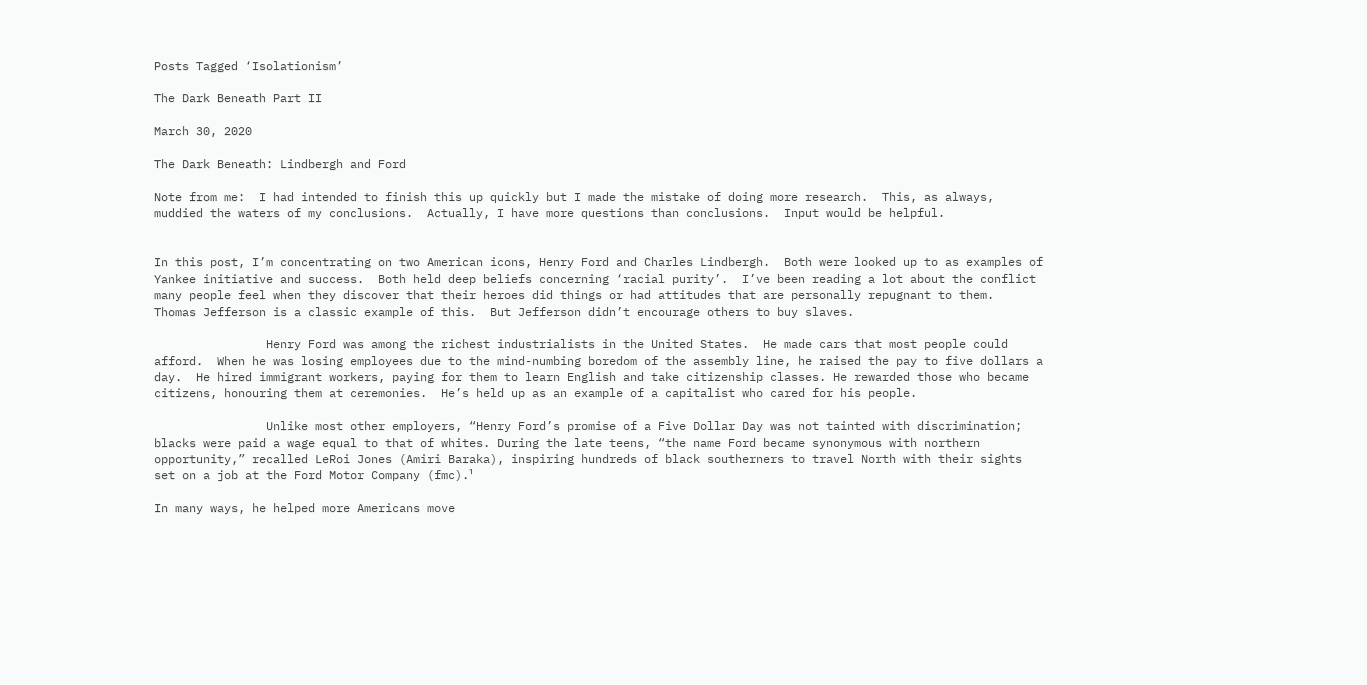Posts Tagged ‘Isolationism’

The Dark Beneath Part II

March 30, 2020

The Dark Beneath: Lindbergh and Ford

Note from me:  I had intended to finish this up quickly but I made the mistake of doing more research.  This, as always, muddied the waters of my conclusions.  Actually, I have more questions than conclusions.  Input would be helpful.


In this post, I’m concentrating on two American icons, Henry Ford and Charles Lindbergh.  Both were looked up to as examples of Yankee initiative and success.  Both held deep beliefs concerning ‘racial purity’.  I’ve been reading a lot about the conflict many people feel when they discover that their heroes did things or had attitudes that are personally repugnant to them.  Thomas Jefferson is a classic example of this.  But Jefferson didn’t encourage others to buy slaves.

                Henry Ford was among the richest industrialists in the United States.  He made cars that most people could afford.  When he was losing employees due to the mind-numbing boredom of the assembly line, he raised the pay to five dollars a day.  He hired immigrant workers, paying for them to learn English and take citizenship classes. He rewarded those who became citizens, honouring them at ceremonies.  He’s held up as an example of a capitalist who cared for his people.

                Unlike most other employers, “Henry Ford’s promise of a Five Dollar Day was not tainted with discrimination; blacks were paid a wage equal to that of whites. During the late teens, “the name Ford became synonymous with northern opportunity,” recalled LeRoi Jones (Amiri Baraka), inspiring hundreds of black southerners to travel North with their sights set on a job at the Ford Motor Company (fmc).¹

In many ways, he helped more Americans move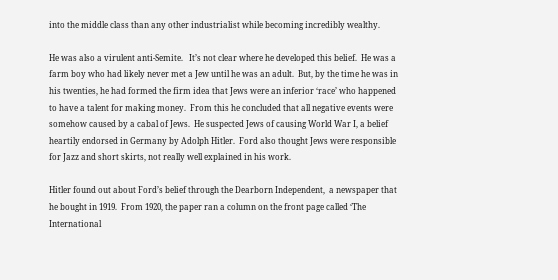into the middle class than any other industrialist while becoming incredibly wealthy.

He was also a virulent anti-Semite.   It’s not clear where he developed this belief.  He was a farm boy who had likely never met a Jew until he was an adult.  But, by the time he was in his twenties, he had formed the firm idea that Jews were an inferior ‘race’ who happened to have a talent for making money.  From this he concluded that all negative events were somehow caused by a cabal of Jews.  He suspected Jews of causing World War I, a belief heartily endorsed in Germany by Adolph Hitler.  Ford also thought Jews were responsible for Jazz and short skirts, not really well explained in his work.

Hitler found out about Ford’s belief through the Dearborn Independent,  a newspaper that he bought in 1919.  From 1920, the paper ran a column on the front page called ‘The International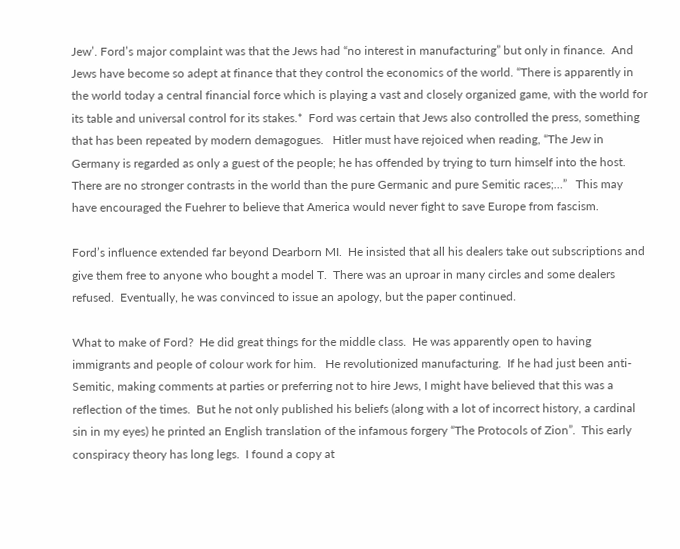Jew’. Ford’s major complaint was that the Jews had “no interest in manufacturing” but only in finance.  And Jews have become so adept at finance that they control the economics of the world. “There is apparently in the world today a central financial force which is playing a vast and closely organized game, with the world for its table and universal control for its stakes.*  Ford was certain that Jews also controlled the press, something that has been repeated by modern demagogues.   Hitler must have rejoiced when reading, “The Jew in Germany is regarded as only a guest of the people; he has offended by trying to turn himself into the host. There are no stronger contrasts in the world than the pure Germanic and pure Semitic races;…”   This may have encouraged the Fuehrer to believe that America would never fight to save Europe from fascism.

Ford’s influence extended far beyond Dearborn MI.  He insisted that all his dealers take out subscriptions and give them free to anyone who bought a model T.  There was an uproar in many circles and some dealers refused.  Eventually, he was convinced to issue an apology, but the paper continued.

What to make of Ford?  He did great things for the middle class.  He was apparently open to having immigrants and people of colour work for him.   He revolutionized manufacturing.  If he had just been anti-Semitic, making comments at parties or preferring not to hire Jews, I might have believed that this was a reflection of the times.  But he not only published his beliefs (along with a lot of incorrect history, a cardinal sin in my eyes) he printed an English translation of the infamous forgery “The Protocols of Zion”.  This early conspiracy theory has long legs.  I found a copy at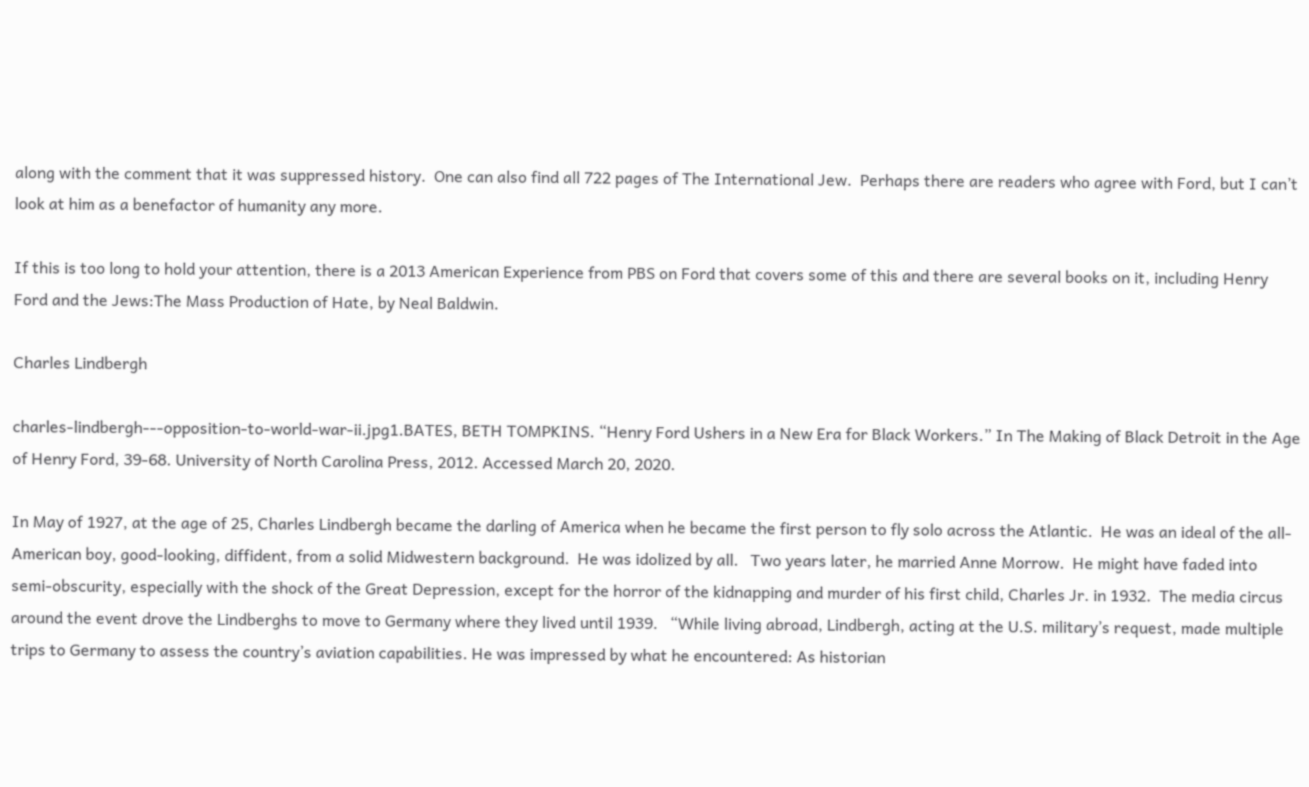along with the comment that it was suppressed history.  One can also find all 722 pages of The International Jew.  Perhaps there are readers who agree with Ford, but I can’t look at him as a benefactor of humanity any more.

If this is too long to hold your attention, there is a 2013 American Experience from PBS on Ford that covers some of this and there are several books on it, including Henry Ford and the Jews:The Mass Production of Hate, by Neal Baldwin.

Charles Lindbergh

charles-lindbergh---opposition-to-world-war-ii.jpg1.BATES, BETH TOMPKINS. “Henry Ford Ushers in a New Era for Black Workers.” In The Making of Black Detroit in the Age of Henry Ford, 39-68. University of North Carolina Press, 2012. Accessed March 20, 2020.

In May of 1927, at the age of 25, Charles Lindbergh became the darling of America when he became the first person to fly solo across the Atlantic.  He was an ideal of the all-American boy, good-looking, diffident, from a solid Midwestern background.  He was idolized by all.   Two years later, he married Anne Morrow.  He might have faded into semi-obscurity, especially with the shock of the Great Depression, except for the horror of the kidnapping and murder of his first child, Charles Jr. in 1932.  The media circus around the event drove the Lindberghs to move to Germany where they lived until 1939.   “While living abroad, Lindbergh, acting at the U.S. military’s request, made multiple trips to Germany to assess the country’s aviation capabilities. He was impressed by what he encountered: As historian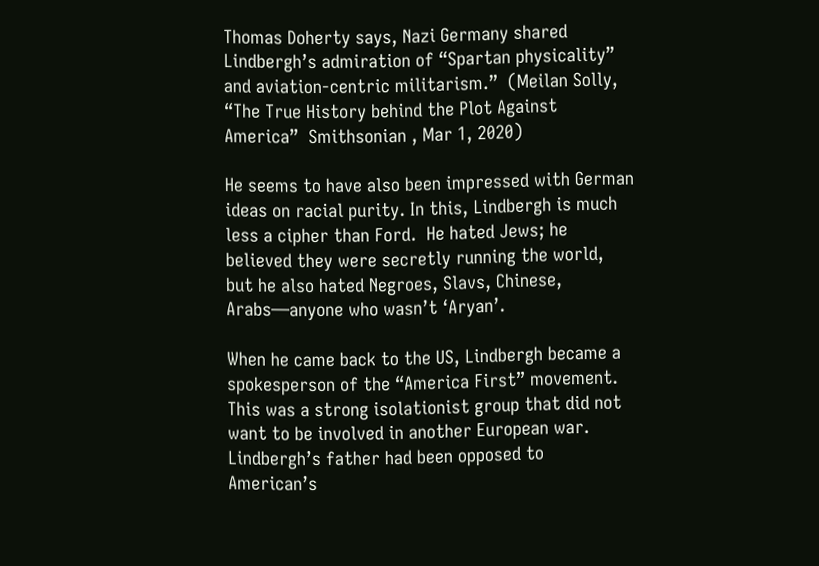Thomas Doherty says, Nazi Germany shared Lindbergh’s admiration of “Spartan physicality” and aviation-centric militarism.”  (Meilan Solly, “The True History behind the Plot Against America”  Smithsonian , Mar 1, 2020)

He seems to have also been impressed with German ideas on racial purity. In this, Lindbergh is much less a cipher than Ford.  He hated Jews; he believed they were secretly running the world, but he also hated Negroes, Slavs, Chinese, Arabs—anyone who wasn’t ‘Aryan’.

When he came back to the US, Lindbergh became a spokesperson of the “America First” movement.  This was a strong isolationist group that did not want to be involved in another European war.  Lindbergh’s father had been opposed to American’s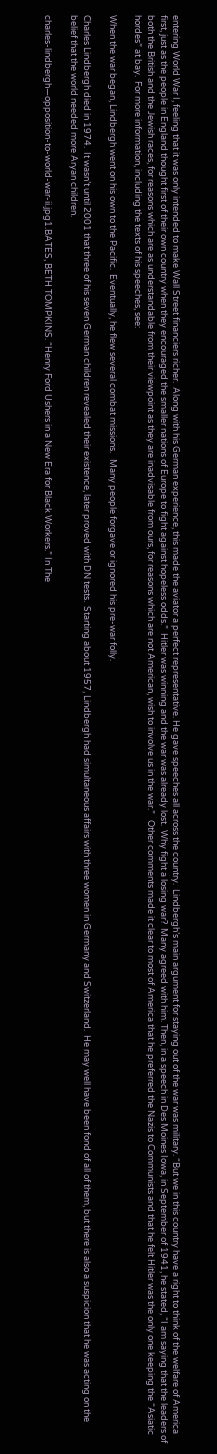entering World War I, feeling that it was only intended to make Wall Street financiers richer.  Along with his German experience, this made the aviator a perfect representative. He gave speeches all across the country.  Lindbergh’s main argument for staying out of the war was military. “But we in this country have a right to think of the welfare of America first, just as the people in England thought first of their own country when they encouraged the smaller nations of Europe to fight against hopeless odds.”  Hitler was winning and the war was already lost.  Why fight a losing war?  Many agreed with him. Then, in a speech in Des Moines Iowa, in September of 1941, he stated, “I am saying that the leaders of both the British and the Jewish races, for reasons which are as understandable from their viewpoint as they are inadvisable from ours, for reasons which are not American, wish to involve us in the war.”   Other comments made it clear to most of America that he preferred the Nazis to Communists and that he felt Hitler was the only one keeping the “Asiatic hordes” at bay.  For more information, including the texts of his speeches, see:

When the war began, Lindbergh went on his own to the Pacific.  Eventually, he flew several combat missions.   Many people forgave or ignored his pre-war folly.

Charles Lindbergh died in 1974.  It wasn’t until 2001 that three of his seven German children revealed their existence, later proved with DN tests.  Starting about 1957, Lindbergh had simultaneous affairs with three women in Germany and Switzerland.  He may well have been fond of all of them, but there is also a suspicion that he was acting on the belief that the world needed more Aryan children.

charles-lindbergh—opposition-to-world-war-ii.jpg1.BATES, BETH TOMPKINS. “Henry Ford Ushers in a New Era for Black Workers.” In The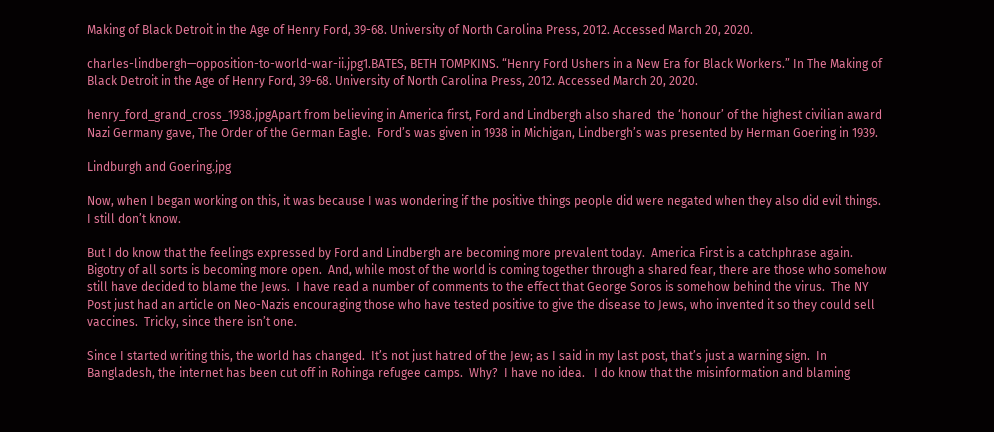Making of Black Detroit in the Age of Henry Ford, 39-68. University of North Carolina Press, 2012. Accessed March 20, 2020.

charles-lindbergh—opposition-to-world-war-ii.jpg1.BATES, BETH TOMPKINS. “Henry Ford Ushers in a New Era for Black Workers.” In The Making of Black Detroit in the Age of Henry Ford, 39-68. University of North Carolina Press, 2012. Accessed March 20, 2020.

henry_ford_grand_cross_1938.jpgApart from believing in America first, Ford and Lindbergh also shared  the ‘honour’ of the highest civilian award Nazi Germany gave, The Order of the German Eagle.  Ford’s was given in 1938 in Michigan, Lindbergh’s was presented by Herman Goering in 1939.

Lindburgh and Goering.jpg

Now, when I began working on this, it was because I was wondering if the positive things people did were negated when they also did evil things.  I still don’t know.

But I do know that the feelings expressed by Ford and Lindbergh are becoming more prevalent today.  America First is a catchphrase again.  Bigotry of all sorts is becoming more open.  And, while most of the world is coming together through a shared fear, there are those who somehow still have decided to blame the Jews.  I have read a number of comments to the effect that George Soros is somehow behind the virus.  The NY Post just had an article on Neo-Nazis encouraging those who have tested positive to give the disease to Jews, who invented it so they could sell vaccines.  Tricky, since there isn’t one.

Since I started writing this, the world has changed.  It’s not just hatred of the Jew; as I said in my last post, that’s just a warning sign.  In Bangladesh, the internet has been cut off in Rohinga refugee camps.  Why?  I have no idea.   I do know that the misinformation and blaming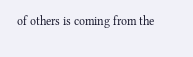of others is coming from the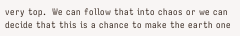very top.  We can follow that into chaos or we can decide that this is a chance to make the earth one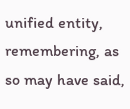unified entity, remembering, as so may have said,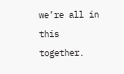we’re all in this together.